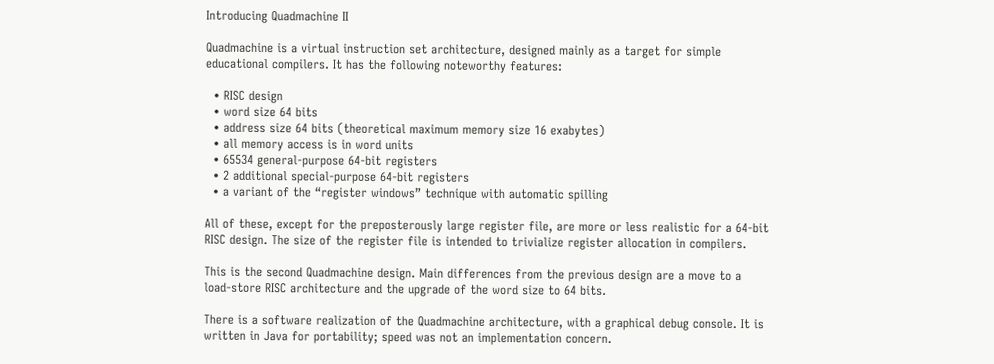Introducing Quadmachine II

Quadmachine is a virtual instruction set architecture, designed mainly as a target for simple educational compilers. It has the following noteworthy features:

  • RISC design
  • word size 64 bits
  • address size 64 bits (theoretical maximum memory size 16 exabytes)
  • all memory access is in word units
  • 65534 general-purpose 64-bit registers
  • 2 additional special-purpose 64-bit registers
  • a variant of the “register windows” technique with automatic spilling

All of these, except for the preposterously large register file, are more or less realistic for a 64-bit RISC design. The size of the register file is intended to trivialize register allocation in compilers.

This is the second Quadmachine design. Main differences from the previous design are a move to a load-store RISC architecture and the upgrade of the word size to 64 bits.

There is a software realization of the Quadmachine architecture, with a graphical debug console. It is written in Java for portability; speed was not an implementation concern.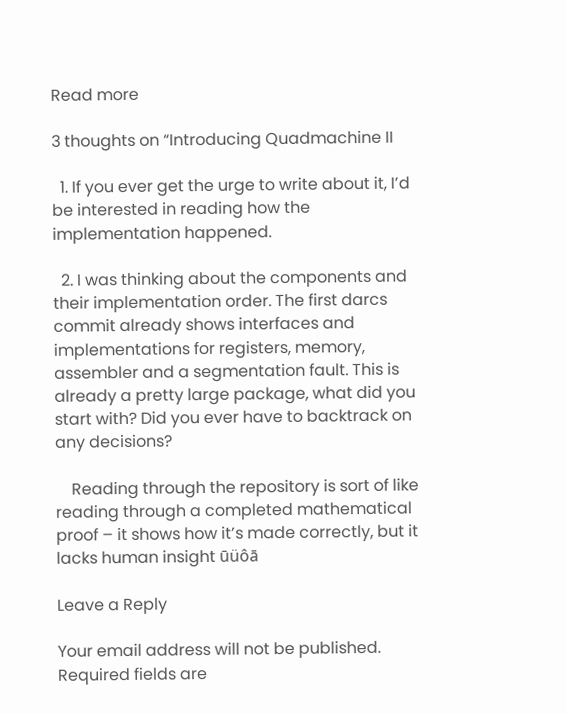Read more

3 thoughts on “Introducing Quadmachine II

  1. If you ever get the urge to write about it, I’d be interested in reading how the implementation happened.

  2. I was thinking about the components and their implementation order. The first darcs commit already shows interfaces and implementations for registers, memory, assembler and a segmentation fault. This is already a pretty large package, what did you start with? Did you ever have to backtrack on any decisions?

    Reading through the repository is sort of like reading through a completed mathematical proof – it shows how it’s made correctly, but it lacks human insight ūüôā

Leave a Reply

Your email address will not be published. Required fields are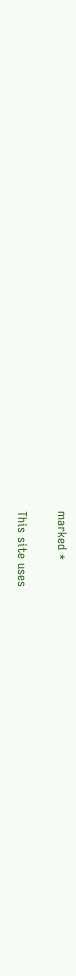marked *

This site uses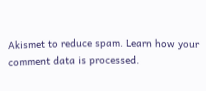Akismet to reduce spam. Learn how your comment data is processed.